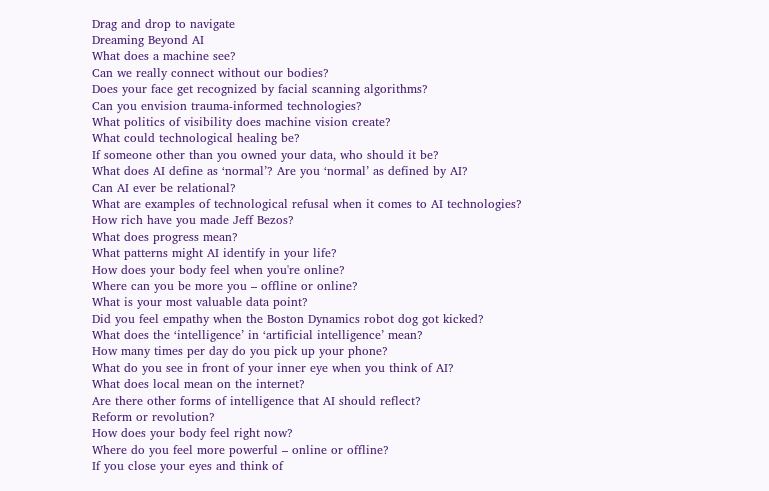Drag and drop to navigate
Dreaming Beyond AI
What does a machine see?
Can we really connect without our bodies?
Does your face get recognized by facial scanning algorithms?
Can you envision trauma-informed technologies?
What politics of visibility does machine vision create?
What could technological healing be?
If someone other than you owned your data, who should it be?
What does AI define as ‘normal’? Are you ‘normal’ as defined by AI?
Can AI ever be relational?
What are examples of technological refusal when it comes to AI technologies?
How rich have you made Jeff Bezos?
What does progress mean?
What patterns might AI identify in your life?
How does your body feel when you're online?
Where can you be more you – offline or online?
What is your most valuable data point?
Did you feel empathy when the Boston Dynamics robot dog got kicked?
What does the ‘intelligence’ in ‘artificial intelligence’ mean?
How many times per day do you pick up your phone?
What do you see in front of your inner eye when you think of AI?
What does local mean on the internet?
Are there other forms of intelligence that AI should reflect?
Reform or revolution?
How does your body feel right now?
Where do you feel more powerful – online or offline?
If you close your eyes and think of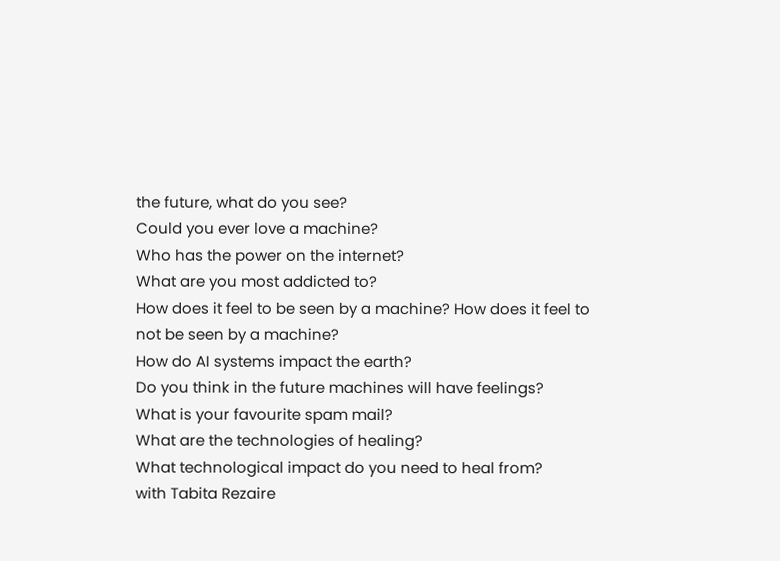the future, what do you see?
Could you ever love a machine?
Who has the power on the internet?
What are you most addicted to?
How does it feel to be seen by a machine? How does it feel to not be seen by a machine?
How do AI systems impact the earth?
Do you think in the future machines will have feelings?
What is your favourite spam mail?
What are the technologies of healing?
What technological impact do you need to heal from?
with Tabita Rezaire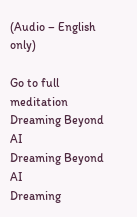(Audio – English only)

Go to full meditation
Dreaming Beyond AI
Dreaming Beyond AI
Dreaming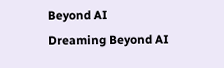Beyond AI
Dreaming Beyond AI